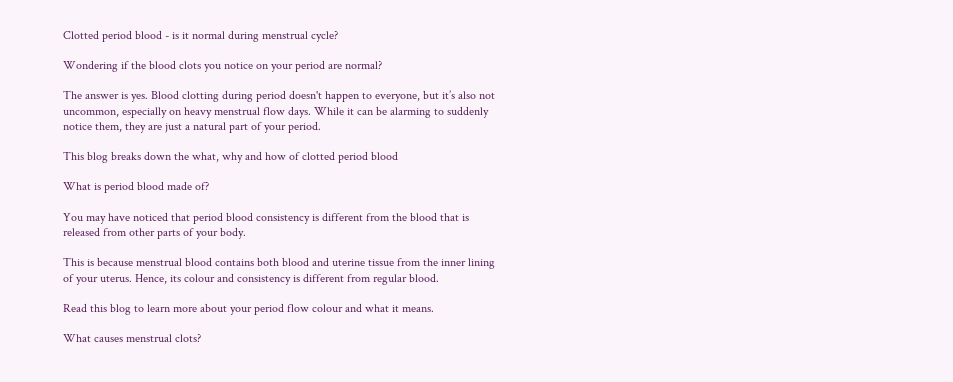Clotted period blood - is it normal during menstrual cycle?

Wondering if the blood clots you notice on your period are normal?

The answer is yes. Blood clotting during period doesn't happen to everyone, but it’s also not uncommon, especially on heavy menstrual flow days. While it can be alarming to suddenly notice them, they are just a natural part of your period.

This blog breaks down the what, why and how of clotted period blood

What is period blood made of?

You may have noticed that period blood consistency is different from the blood that is released from other parts of your body.

This is because menstrual blood contains both blood and uterine tissue from the inner lining of your uterus. Hence, its colour and consistency is different from regular blood.

Read this blog to learn more about your period flow colour and what it means.

What causes menstrual clots?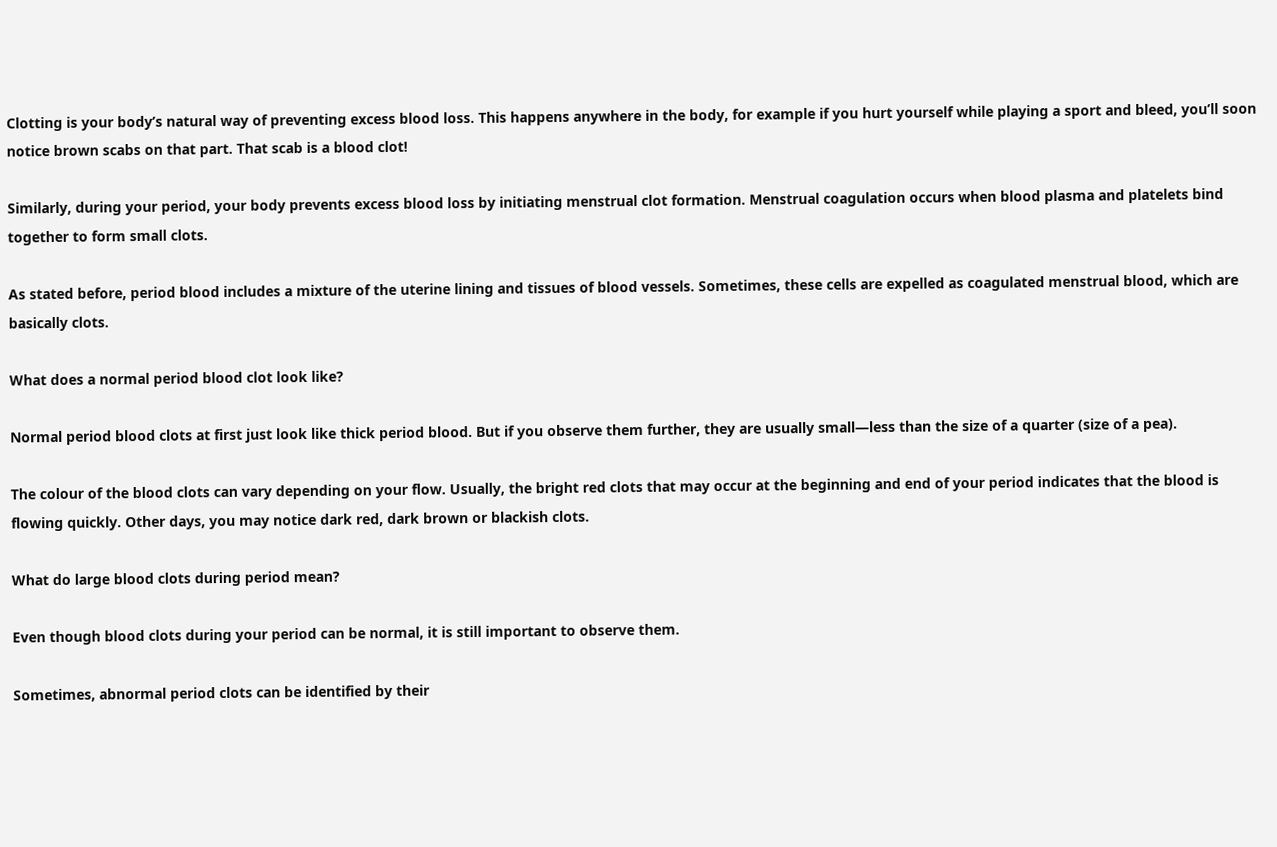Clotting is your body’s natural way of preventing excess blood loss. This happens anywhere in the body, for example if you hurt yourself while playing a sport and bleed, you’ll soon notice brown scabs on that part. That scab is a blood clot!

Similarly, during your period, your body prevents excess blood loss by initiating menstrual clot formation. Menstrual coagulation occurs when blood plasma and platelets bind together to form small clots.

As stated before, period blood includes a mixture of the uterine lining and tissues of blood vessels. Sometimes, these cells are expelled as coagulated menstrual blood, which are basically clots.

What does a normal period blood clot look like?

Normal period blood clots at first just look like thick period blood. But if you observe them further, they are usually small—less than the size of a quarter (size of a pea).

The colour of the blood clots can vary depending on your flow. Usually, the bright red clots that may occur at the beginning and end of your period indicates that the blood is flowing quickly. Other days, you may notice dark red, dark brown or blackish clots.

What do large blood clots during period mean?

Even though blood clots during your period can be normal, it is still important to observe them.

Sometimes, abnormal period clots can be identified by their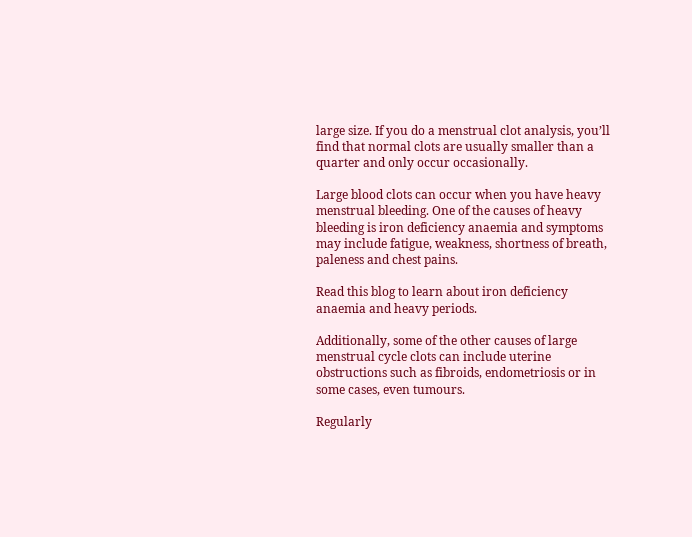large size. If you do a menstrual clot analysis, you’ll find that normal clots are usually smaller than a quarter and only occur occasionally.

Large blood clots can occur when you have heavy menstrual bleeding. One of the causes of heavy bleeding is iron deficiency anaemia and symptoms may include fatigue, weakness, shortness of breath, paleness and chest pains.

Read this blog to learn about iron deficiency anaemia and heavy periods.

Additionally, some of the other causes of large menstrual cycle clots can include uterine obstructions such as fibroids, endometriosis or in some cases, even tumours.

Regularly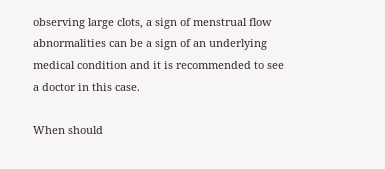observing large clots, a sign of menstrual flow abnormalities can be a sign of an underlying medical condition and it is recommended to see a doctor in this case.

When should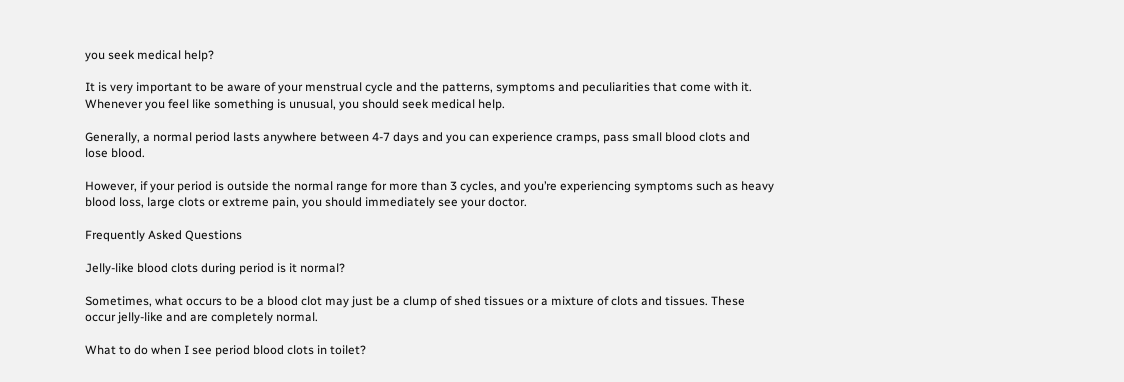you seek medical help?

It is very important to be aware of your menstrual cycle and the patterns, symptoms and peculiarities that come with it. Whenever you feel like something is unusual, you should seek medical help.

Generally, a normal period lasts anywhere between 4-7 days and you can experience cramps, pass small blood clots and lose blood.

However, if your period is outside the normal range for more than 3 cycles, and you’re experiencing symptoms such as heavy blood loss, large clots or extreme pain, you should immediately see your doctor.

Frequently Asked Questions

Jelly-like blood clots during period is it normal?

Sometimes, what occurs to be a blood clot may just be a clump of shed tissues or a mixture of clots and tissues. These occur jelly-like and are completely normal.

What to do when I see period blood clots in toilet?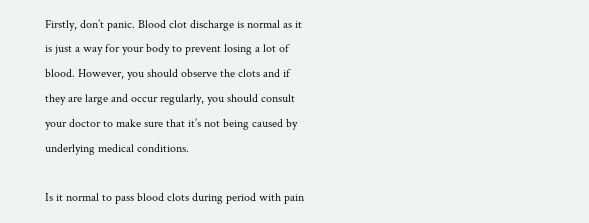Firstly, don’t panic. Blood clot discharge is normal as it is just a way for your body to prevent losing a lot of blood. However, you should observe the clots and if they are large and occur regularly, you should consult your doctor to make sure that it’s not being caused by underlying medical conditions.

Is it normal to pass blood clots during period with pain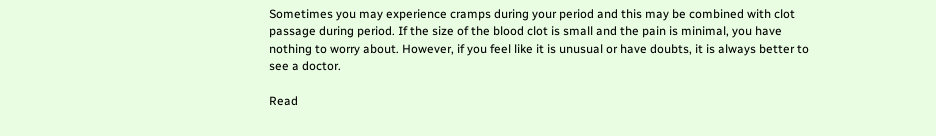Sometimes you may experience cramps during your period and this may be combined with clot passage during period. If the size of the blood clot is small and the pain is minimal, you have nothing to worry about. However, if you feel like it is unusual or have doubts, it is always better to see a doctor.

Read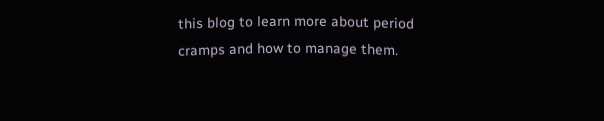this blog to learn more about period cramps and how to manage them.